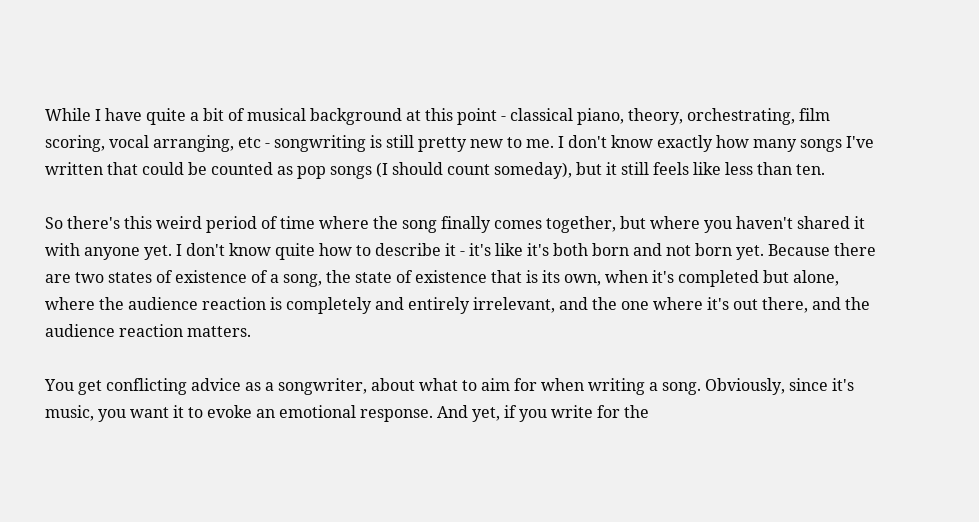While I have quite a bit of musical background at this point - classical piano, theory, orchestrating, film scoring, vocal arranging, etc - songwriting is still pretty new to me. I don't know exactly how many songs I've written that could be counted as pop songs (I should count someday), but it still feels like less than ten.

So there's this weird period of time where the song finally comes together, but where you haven't shared it with anyone yet. I don't know quite how to describe it - it's like it's both born and not born yet. Because there are two states of existence of a song, the state of existence that is its own, when it's completed but alone, where the audience reaction is completely and entirely irrelevant, and the one where it's out there, and the audience reaction matters.

You get conflicting advice as a songwriter, about what to aim for when writing a song. Obviously, since it's music, you want it to evoke an emotional response. And yet, if you write for the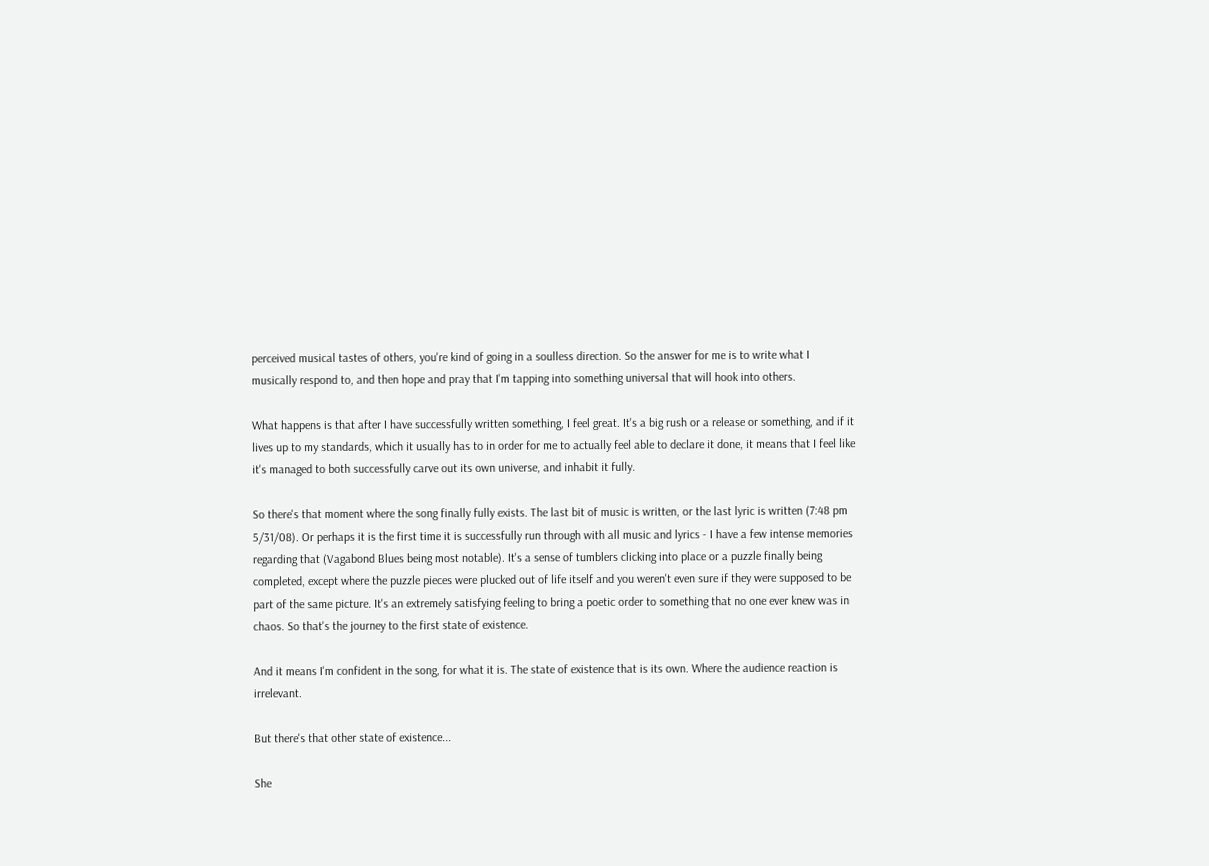perceived musical tastes of others, you're kind of going in a soulless direction. So the answer for me is to write what I musically respond to, and then hope and pray that I'm tapping into something universal that will hook into others.

What happens is that after I have successfully written something, I feel great. It's a big rush or a release or something, and if it lives up to my standards, which it usually has to in order for me to actually feel able to declare it done, it means that I feel like it's managed to both successfully carve out its own universe, and inhabit it fully.

So there's that moment where the song finally fully exists. The last bit of music is written, or the last lyric is written (7:48 pm 5/31/08). Or perhaps it is the first time it is successfully run through with all music and lyrics - I have a few intense memories regarding that (Vagabond Blues being most notable). It's a sense of tumblers clicking into place or a puzzle finally being completed, except where the puzzle pieces were plucked out of life itself and you weren't even sure if they were supposed to be part of the same picture. It's an extremely satisfying feeling to bring a poetic order to something that no one ever knew was in chaos. So that's the journey to the first state of existence.

And it means I'm confident in the song, for what it is. The state of existence that is its own. Where the audience reaction is irrelevant.

But there's that other state of existence...

She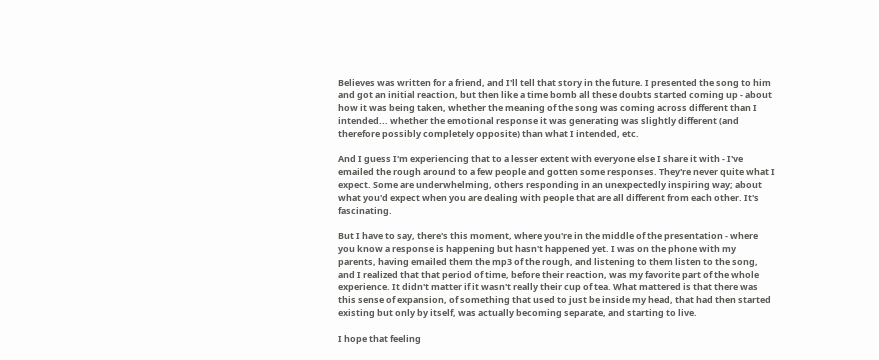Believes was written for a friend, and I'll tell that story in the future. I presented the song to him and got an initial reaction, but then like a time bomb all these doubts started coming up - about how it was being taken, whether the meaning of the song was coming across different than I intended... whether the emotional response it was generating was slightly different (and therefore possibly completely opposite) than what I intended, etc.

And I guess I'm experiencing that to a lesser extent with everyone else I share it with - I've emailed the rough around to a few people and gotten some responses. They're never quite what I expect. Some are underwhelming, others responding in an unexpectedly inspiring way; about what you'd expect when you are dealing with people that are all different from each other. It's fascinating.

But I have to say, there's this moment, where you're in the middle of the presentation - where you know a response is happening but hasn't happened yet. I was on the phone with my parents, having emailed them the mp3 of the rough, and listening to them listen to the song, and I realized that that period of time, before their reaction, was my favorite part of the whole experience. It didn't matter if it wasn't really their cup of tea. What mattered is that there was this sense of expansion, of something that used to just be inside my head, that had then started existing but only by itself, was actually becoming separate, and starting to live.

I hope that feeling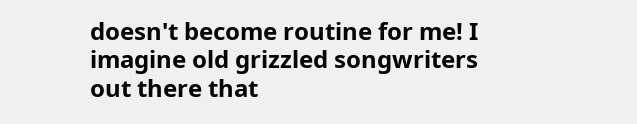doesn't become routine for me! I imagine old grizzled songwriters out there that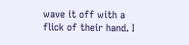wave it off with a flick of their hand. I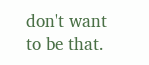don't want to be that.